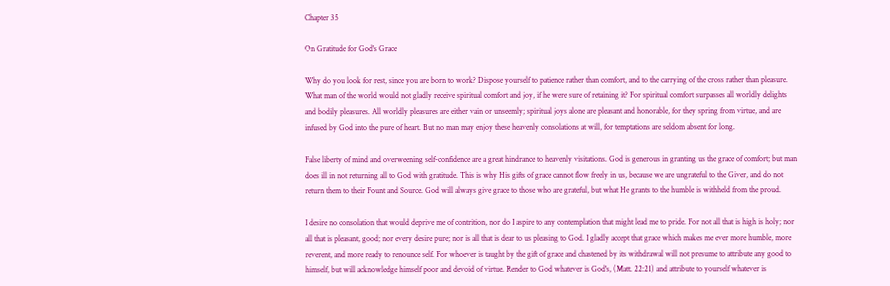Chapter 35

On Gratitude for God's Grace

Why do you look for rest, since you are born to work? Dispose yourself to patience rather than comfort, and to the carrying of the cross rather than pleasure. What man of the world would not gladly receive spiritual comfort and joy, if he were sure of retaining it? For spiritual comfort surpasses all worldly delights and bodily pleasures. All worldly pleasures are either vain or unseemly; spiritual joys alone are pleasant and honorable, for they spring from virtue, and are infused by God into the pure of heart. But no man may enjoy these heavenly consolations at will, for temptations are seldom absent for long.

False liberty of mind and overweening self-confidence are a great hindrance to heavenly visitations. God is generous in granting us the grace of comfort; but man does ill in not returning all to God with gratitude. This is why His gifts of grace cannot flow freely in us, because we are ungrateful to the Giver, and do not return them to their Fount and Source. God will always give grace to those who are grateful, but what He grants to the humble is withheld from the proud.

I desire no consolation that would deprive me of contrition, nor do I aspire to any contemplation that might lead me to pride. For not all that is high is holy; nor all that is pleasant, good; nor every desire pure; nor is all that is dear to us pleasing to God. I gladly accept that grace which makes me ever more humble, more reverent, and more ready to renounce self. For whoever is taught by the gift of grace and chastened by its withdrawal will not presume to attribute any good to himself, but will acknowledge himself poor and devoid of virtue. Render to God whatever is God's, (Matt. 22:21) and attribute to yourself whatever is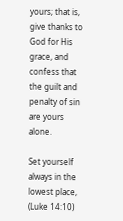yours; that is, give thanks to God for His grace, and confess that the guilt and penalty of sin are yours alone.

Set yourself always in the lowest place, (Luke 14:10)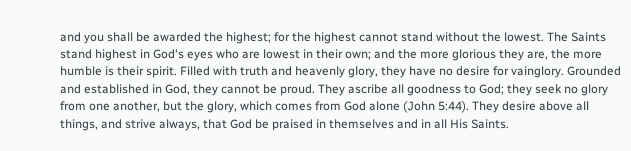and you shall be awarded the highest; for the highest cannot stand without the lowest. The Saints stand highest in God's eyes who are lowest in their own; and the more glorious they are, the more humble is their spirit. Filled with truth and heavenly glory, they have no desire for vainglory. Grounded and established in God, they cannot be proud. They ascribe all goodness to God; they seek no glory from one another, but the glory, which comes from God alone (John 5:44). They desire above all things, and strive always, that God be praised in themselves and in all His Saints.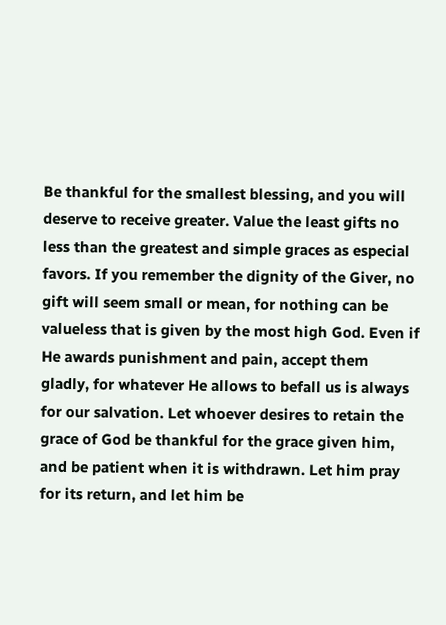Be thankful for the smallest blessing, and you will deserve to receive greater. Value the least gifts no less than the greatest and simple graces as especial favors. If you remember the dignity of the Giver, no gift will seem small or mean, for nothing can be valueless that is given by the most high God. Even if He awards punishment and pain, accept them gladly, for whatever He allows to befall us is always for our salvation. Let whoever desires to retain the grace of God be thankful for the grace given him, and be patient when it is withdrawn. Let him pray for its return, and let him be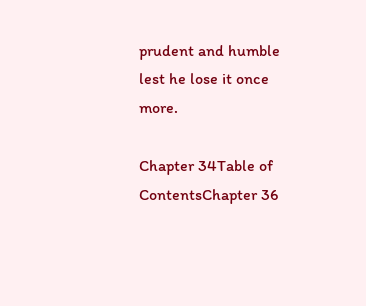prudent and humble lest he lose it once more.

Chapter 34Table of ContentsChapter 36